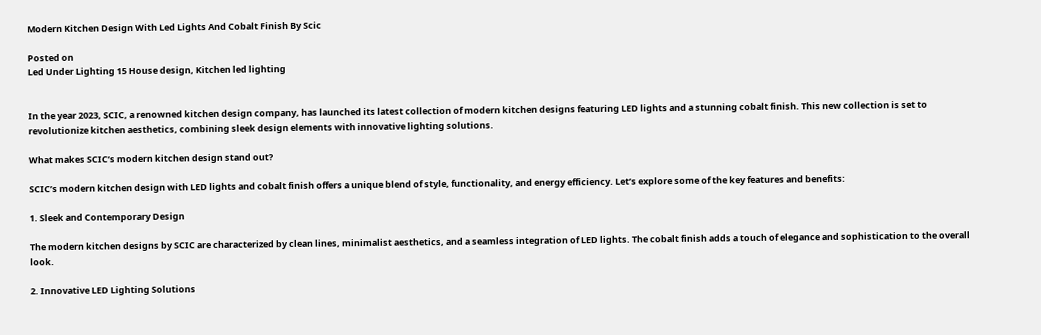Modern Kitchen Design With Led Lights And Cobalt Finish By Scic

Posted on
Led Under Lighting 15 House design, Kitchen led lighting


In the year 2023, SCIC, a renowned kitchen design company, has launched its latest collection of modern kitchen designs featuring LED lights and a stunning cobalt finish. This new collection is set to revolutionize kitchen aesthetics, combining sleek design elements with innovative lighting solutions.

What makes SCIC’s modern kitchen design stand out?

SCIC’s modern kitchen design with LED lights and cobalt finish offers a unique blend of style, functionality, and energy efficiency. Let’s explore some of the key features and benefits:

1. Sleek and Contemporary Design

The modern kitchen designs by SCIC are characterized by clean lines, minimalist aesthetics, and a seamless integration of LED lights. The cobalt finish adds a touch of elegance and sophistication to the overall look.

2. Innovative LED Lighting Solutions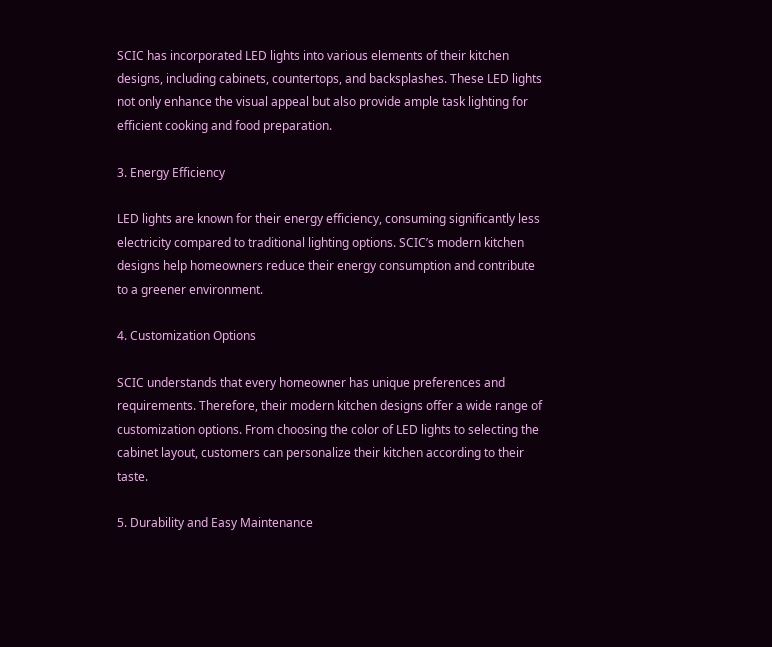SCIC has incorporated LED lights into various elements of their kitchen designs, including cabinets, countertops, and backsplashes. These LED lights not only enhance the visual appeal but also provide ample task lighting for efficient cooking and food preparation.

3. Energy Efficiency

LED lights are known for their energy efficiency, consuming significantly less electricity compared to traditional lighting options. SCIC’s modern kitchen designs help homeowners reduce their energy consumption and contribute to a greener environment.

4. Customization Options

SCIC understands that every homeowner has unique preferences and requirements. Therefore, their modern kitchen designs offer a wide range of customization options. From choosing the color of LED lights to selecting the cabinet layout, customers can personalize their kitchen according to their taste.

5. Durability and Easy Maintenance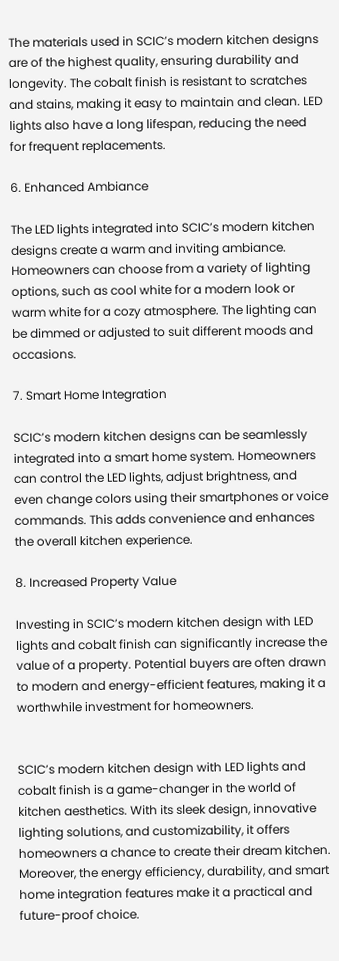The materials used in SCIC’s modern kitchen designs are of the highest quality, ensuring durability and longevity. The cobalt finish is resistant to scratches and stains, making it easy to maintain and clean. LED lights also have a long lifespan, reducing the need for frequent replacements.

6. Enhanced Ambiance

The LED lights integrated into SCIC’s modern kitchen designs create a warm and inviting ambiance. Homeowners can choose from a variety of lighting options, such as cool white for a modern look or warm white for a cozy atmosphere. The lighting can be dimmed or adjusted to suit different moods and occasions.

7. Smart Home Integration

SCIC’s modern kitchen designs can be seamlessly integrated into a smart home system. Homeowners can control the LED lights, adjust brightness, and even change colors using their smartphones or voice commands. This adds convenience and enhances the overall kitchen experience.

8. Increased Property Value

Investing in SCIC’s modern kitchen design with LED lights and cobalt finish can significantly increase the value of a property. Potential buyers are often drawn to modern and energy-efficient features, making it a worthwhile investment for homeowners.


SCIC’s modern kitchen design with LED lights and cobalt finish is a game-changer in the world of kitchen aesthetics. With its sleek design, innovative lighting solutions, and customizability, it offers homeowners a chance to create their dream kitchen. Moreover, the energy efficiency, durability, and smart home integration features make it a practical and future-proof choice.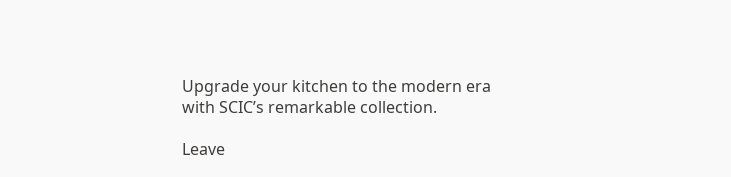Upgrade your kitchen to the modern era with SCIC’s remarkable collection.

Leave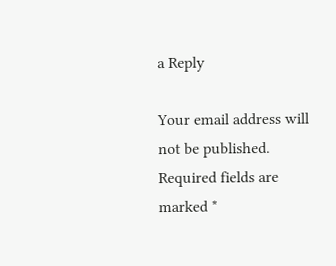a Reply

Your email address will not be published. Required fields are marked *